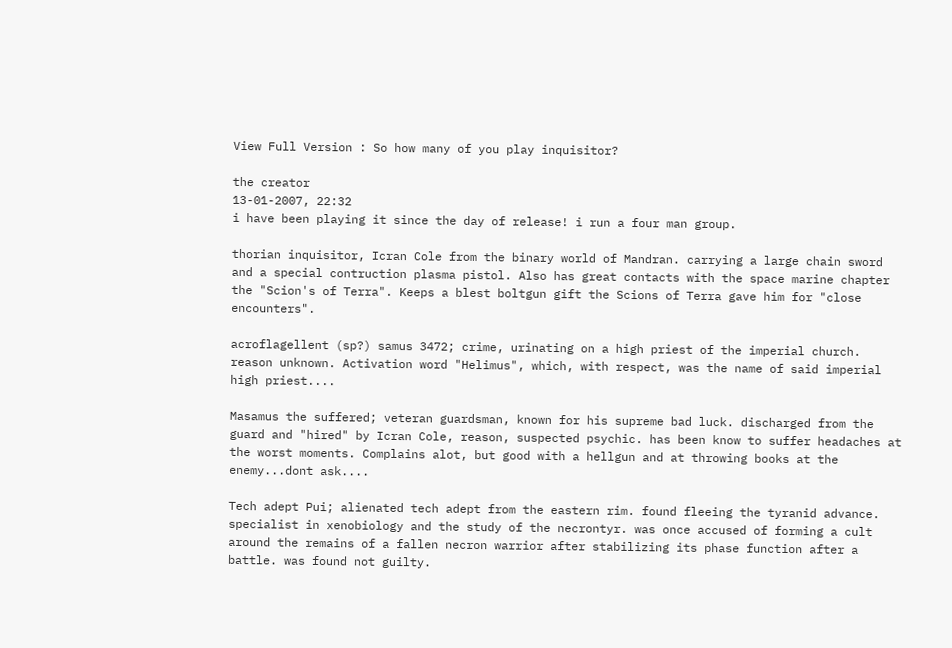View Full Version : So how many of you play inquisitor?

the creator
13-01-2007, 22:32
i have been playing it since the day of release! i run a four man group.

thorian inquisitor, Icran Cole from the binary world of Mandran. carrying a large chain sword and a special contruction plasma pistol. Also has great contacts with the space marine chapter the "Scion's of Terra". Keeps a blest boltgun gift the Scions of Terra gave him for "close encounters".

acroflagellent (sp?) samus 3472; crime, urinating on a high priest of the imperial church. reason unknown. Activation word "Helimus", which, with respect, was the name of said imperial high priest....

Masamus the suffered; veteran guardsman, known for his supreme bad luck. discharged from the guard and "hired" by Icran Cole, reason, suspected psychic. has been know to suffer headaches at the worst moments. Complains alot, but good with a hellgun and at throwing books at the enemy...dont ask....

Tech adept Pui; alienated tech adept from the eastern rim. found fleeing the tyranid advance. specialist in xenobiology and the study of the necrontyr. was once accused of forming a cult around the remains of a fallen necron warrior after stabilizing its phase function after a battle. was found not guilty.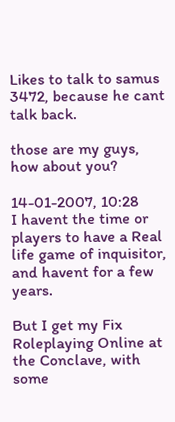Likes to talk to samus 3472, because he cant talk back.

those are my guys, how about you?

14-01-2007, 10:28
I havent the time or players to have a Real life game of inquisitor, and havent for a few years.

But I get my Fix Roleplaying Online at the Conclave, with some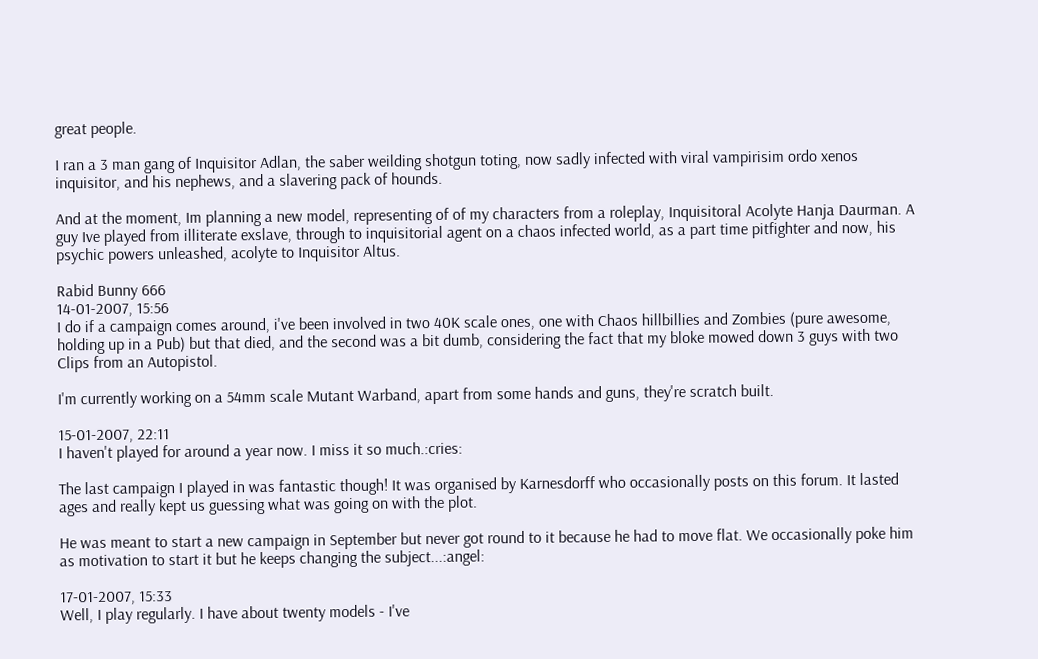great people.

I ran a 3 man gang of Inquisitor Adlan, the saber weilding shotgun toting, now sadly infected with viral vampirisim ordo xenos inquisitor, and his nephews, and a slavering pack of hounds.

And at the moment, Im planning a new model, representing of of my characters from a roleplay, Inquisitoral Acolyte Hanja Daurman. A guy Ive played from illiterate exslave, through to inquisitorial agent on a chaos infected world, as a part time pitfighter and now, his psychic powers unleashed, acolyte to Inquisitor Altus.

Rabid Bunny 666
14-01-2007, 15:56
I do if a campaign comes around, i've been involved in two 40K scale ones, one with Chaos hillbillies and Zombies (pure awesome, holding up in a Pub) but that died, and the second was a bit dumb, considering the fact that my bloke mowed down 3 guys with two Clips from an Autopistol.

I'm currently working on a 54mm scale Mutant Warband, apart from some hands and guns, they're scratch built.

15-01-2007, 22:11
I haven't played for around a year now. I miss it so much.:cries:

The last campaign I played in was fantastic though! It was organised by Karnesdorff who occasionally posts on this forum. It lasted ages and really kept us guessing what was going on with the plot.

He was meant to start a new campaign in September but never got round to it because he had to move flat. We occasionally poke him as motivation to start it but he keeps changing the subject...:angel:

17-01-2007, 15:33
Well, I play regularly. I have about twenty models - I've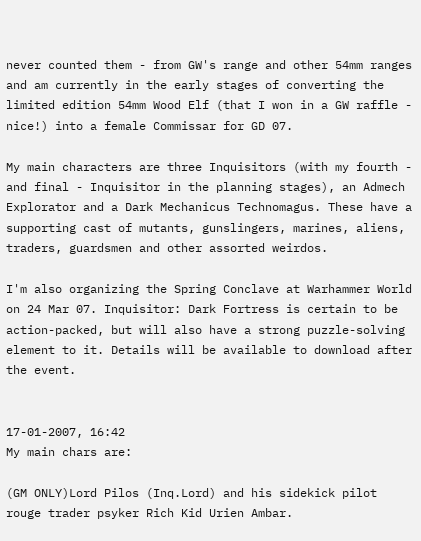never counted them - from GW's range and other 54mm ranges and am currently in the early stages of converting the limited edition 54mm Wood Elf (that I won in a GW raffle - nice!) into a female Commissar for GD 07.

My main characters are three Inquisitors (with my fourth - and final - Inquisitor in the planning stages), an Admech Explorator and a Dark Mechanicus Technomagus. These have a supporting cast of mutants, gunslingers, marines, aliens, traders, guardsmen and other assorted weirdos.

I'm also organizing the Spring Conclave at Warhammer World on 24 Mar 07. Inquisitor: Dark Fortress is certain to be action-packed, but will also have a strong puzzle-solving element to it. Details will be available to download after the event.


17-01-2007, 16:42
My main chars are:

(GM ONLY)Lord Pilos (Inq.Lord) and his sidekick pilot rouge trader psyker Rich Kid Urien Ambar.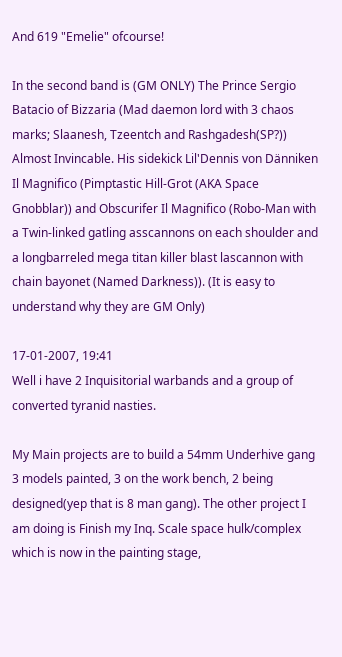And 619 "Emelie" ofcourse!

In the second band is (GM ONLY) The Prince Sergio Batacio of Bizzaria (Mad daemon lord with 3 chaos marks; Slaanesh, Tzeentch and Rashgadesh(SP?)) Almost Invincable. His sidekick Lil'Dennis von Dänniken Il Magnifico (Pimptastic Hill-Grot (AKA Space Gnobblar)) and Obscurifer Il Magnifico (Robo-Man with a Twin-linked gatling asscannons on each shoulder and a longbarreled mega titan killer blast lascannon with chain bayonet (Named Darkness)). (It is easy to understand why they are GM Only)

17-01-2007, 19:41
Well i have 2 Inquisitorial warbands and a group of converted tyranid nasties.

My Main projects are to build a 54mm Underhive gang 3 models painted, 3 on the work bench, 2 being designed(yep that is 8 man gang). The other project I am doing is Finish my Inq. Scale space hulk/complex which is now in the painting stage,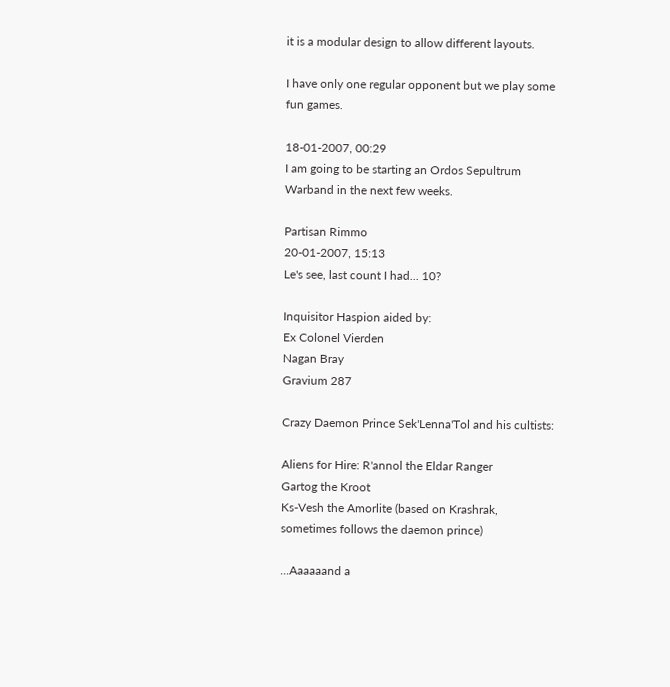it is a modular design to allow different layouts.

I have only one regular opponent but we play some fun games.

18-01-2007, 00:29
I am going to be starting an Ordos Sepultrum Warband in the next few weeks.

Partisan Rimmo
20-01-2007, 15:13
Le's see, last count I had... 10?

Inquisitor Haspion aided by:
Ex Colonel Vierden
Nagan Bray
Gravium 287

Crazy Daemon Prince Sek'Lenna'Tol and his cultists:

Aliens for Hire: R'annol the Eldar Ranger
Gartog the Kroot
Ks-Vesh the Amorlite (based on Krashrak, sometimes follows the daemon prince)

...Aaaaaand a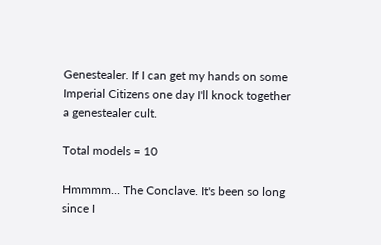Genestealer. If I can get my hands on some Imperial Citizens one day I'll knock together a genestealer cult.

Total models = 10

Hmmmm... The Conclave. It's been so long since I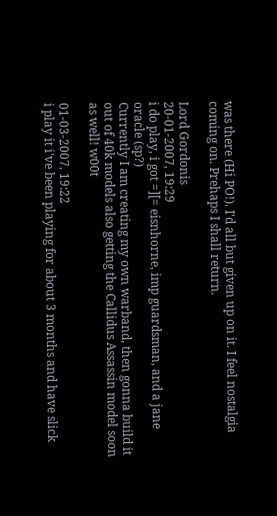was there (Hi PO!). I'd all but given up on it. I feel nostalgia coming on. Prehaps I shall return.

Lord Gordonis
20-01-2007, 19:29
i do play, i got =][= eisnhorne, imp guardsman, and a jane oracle (sp?)
Currently I am creating my own warband, then gonna build it out of 40k models also getting the Callidus Assassin model soon as well! w00t

01-03-2007, 19:22
i play it i've been playing for about 3 months and have slick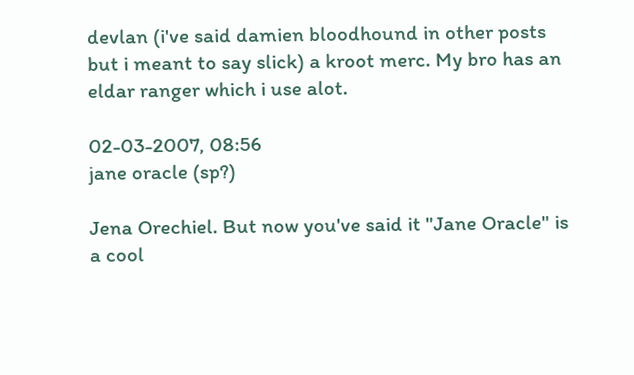devlan (i've said damien bloodhound in other posts but i meant to say slick) a kroot merc. My bro has an eldar ranger which i use alot.

02-03-2007, 08:56
jane oracle (sp?)

Jena Orechiel. But now you've said it "Jane Oracle" is a cool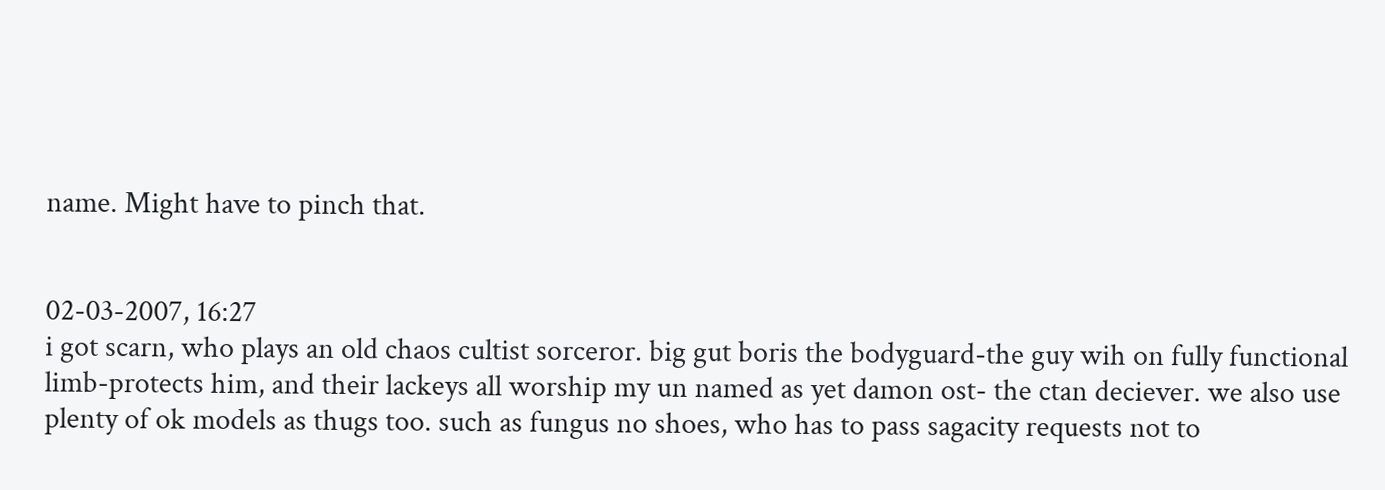name. Might have to pinch that.


02-03-2007, 16:27
i got scarn, who plays an old chaos cultist sorceror. big gut boris the bodyguard-the guy wih on fully functional limb-protects him, and their lackeys all worship my un named as yet damon ost- the ctan deciever. we also use plenty of ok models as thugs too. such as fungus no shoes, who has to pass sagacity requests not to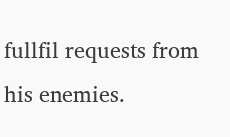fullfil requests from his enemies.